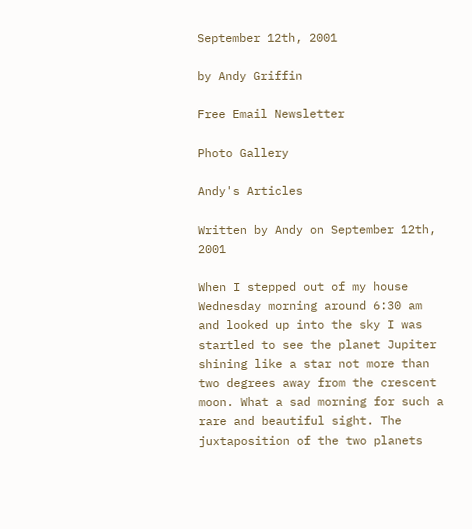September 12th, 2001

by Andy Griffin

Free Email Newsletter

Photo Gallery

Andy's Articles

Written by Andy on September 12th, 2001

When I stepped out of my house Wednesday morning around 6:30 am and looked up into the sky I was startled to see the planet Jupiter shining like a star not more than two degrees away from the crescent moon. What a sad morning for such a rare and beautiful sight. The juxtaposition of the two planets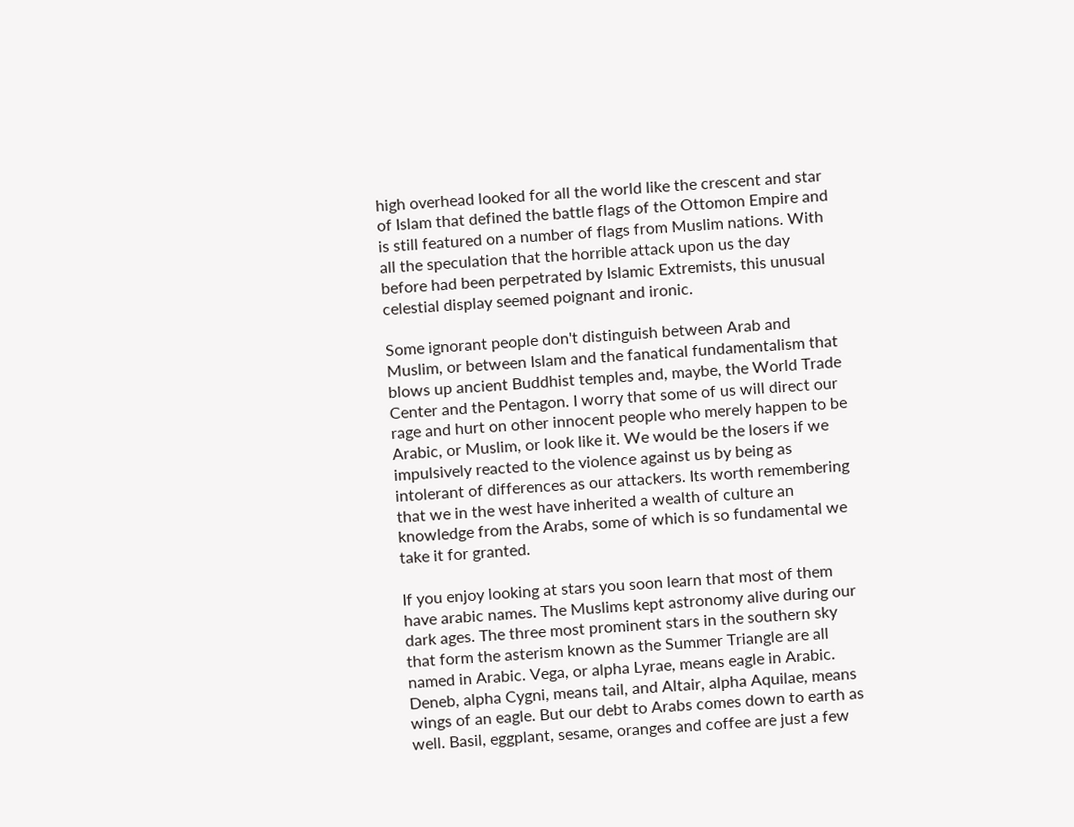high overhead looked for all the world like the crescent and star of Islam that defined the battle flags of the Ottomon Empire and is still featured on a number of flags from Muslim nations. With all the speculation that the horrible attack upon us the day before had been perpetrated by Islamic Extremists, this unusual celestial display seemed poignant and ironic.

Some ignorant people don't distinguish between Arab and Muslim, or between Islam and the fanatical fundamentalism that blows up ancient Buddhist temples and, maybe, the World Trade Center and the Pentagon. I worry that some of us will direct our rage and hurt on other innocent people who merely happen to be Arabic, or Muslim, or look like it. We would be the losers if we impulsively reacted to the violence against us by being as intolerant of differences as our attackers. Its worth remembering that we in the west have inherited a wealth of culture an knowledge from the Arabs, some of which is so fundamental we take it for granted.

If you enjoy looking at stars you soon learn that most of them have arabic names. The Muslims kept astronomy alive during our dark ages. The three most prominent stars in the southern sky that form the asterism known as the Summer Triangle are all named in Arabic. Vega, or alpha Lyrae, means eagle in Arabic. Deneb, alpha Cygni, means tail, and Altair, alpha Aquilae, means wings of an eagle. But our debt to Arabs comes down to earth as well. Basil, eggplant, sesame, oranges and coffee are just a few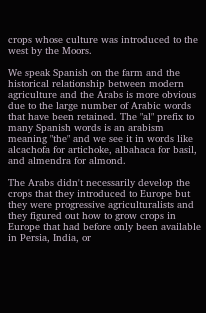crops whose culture was introduced to the west by the Moors.

We speak Spanish on the farm and the historical relationship between modern agriculture and the Arabs is more obvious due to the large number of Arabic words that have been retained. The "al" prefix to many Spanish words is an arabism meaning "the" and we see it in words like alcachofa for artichoke, albahaca for basil, and almendra for almond.

The Arabs didn't necessarily develop the crops that they introduced to Europe but they were progressive agriculturalists and they figured out how to grow crops in Europe that had before only been available in Persia, India, or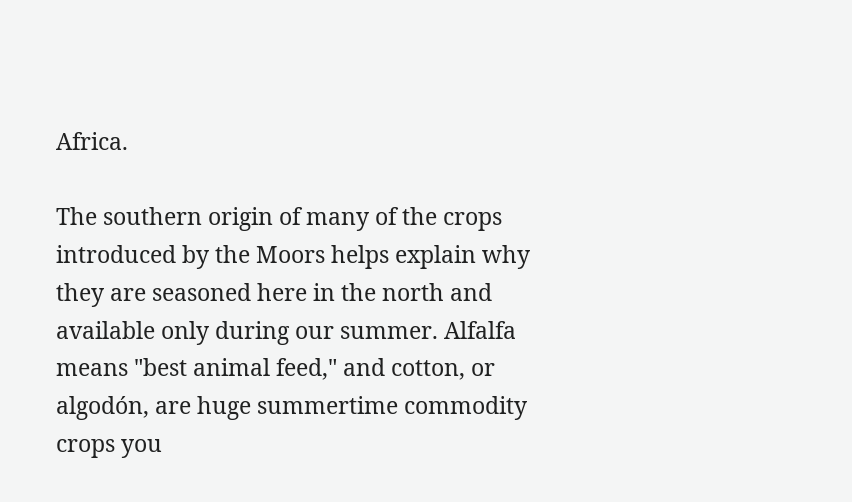Africa.

The southern origin of many of the crops introduced by the Moors helps explain why they are seasoned here in the north and available only during our summer. Alfalfa means "best animal feed," and cotton, or algodón, are huge summertime commodity crops you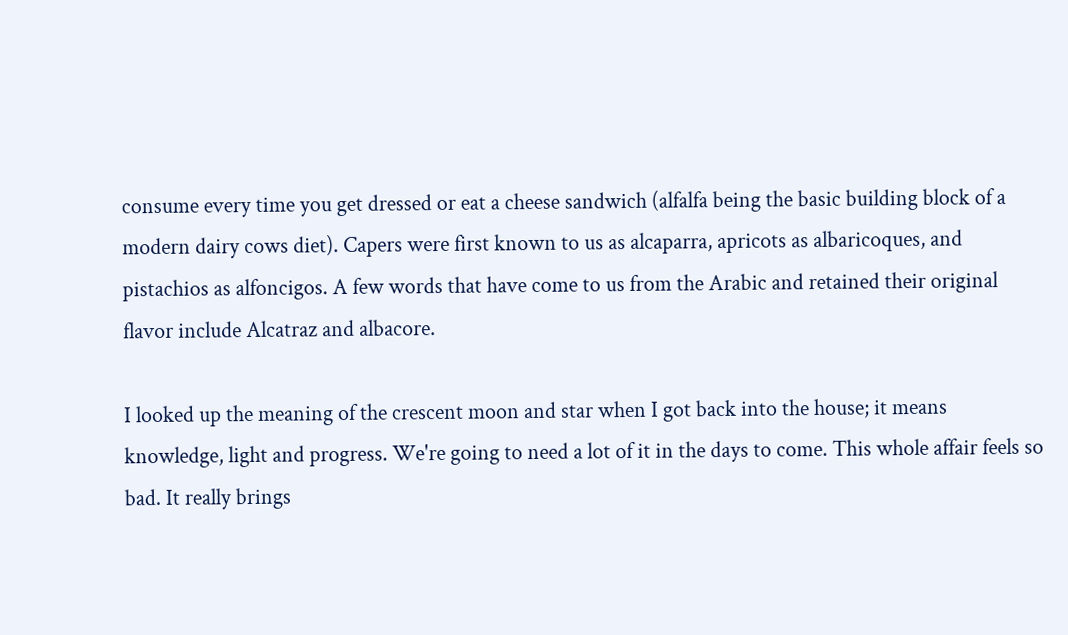consume every time you get dressed or eat a cheese sandwich (alfalfa being the basic building block of a modern dairy cows diet). Capers were first known to us as alcaparra, apricots as albaricoques, and pistachios as alfoncigos. A few words that have come to us from the Arabic and retained their original flavor include Alcatraz and albacore.

I looked up the meaning of the crescent moon and star when I got back into the house; it means knowledge, light and progress. We're going to need a lot of it in the days to come. This whole affair feels so bad. It really brings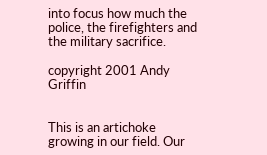into focus how much the police, the firefighters and the military sacrifice.

copyright 2001 Andy Griffin


This is an artichoke growing in our field. Our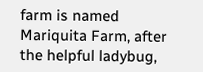farm is named Mariquita Farm, after the helpful ladybug,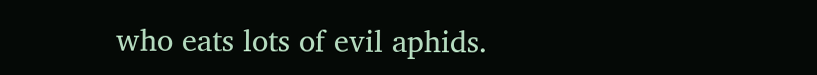who eats lots of evil aphids.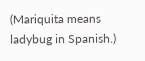(Mariquita means ladybug in Spanish.)